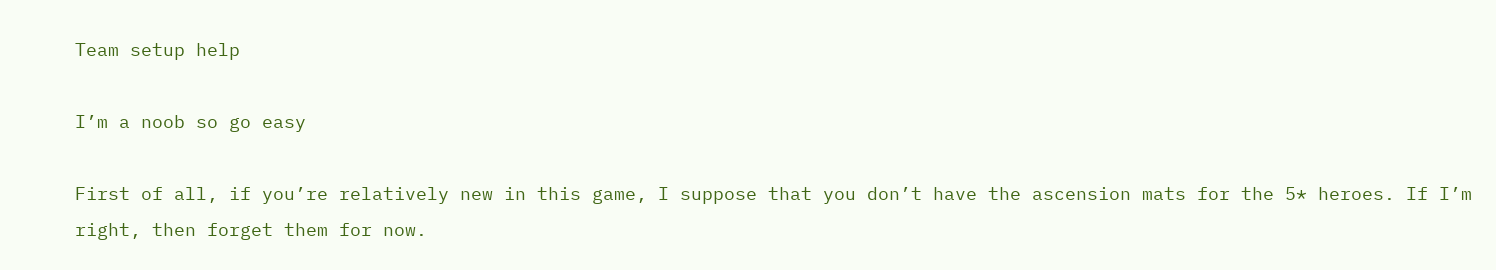Team setup help

I’m a noob so go easy

First of all, if you’re relatively new in this game, I suppose that you don’t have the ascension mats for the 5* heroes. If I’m right, then forget them for now.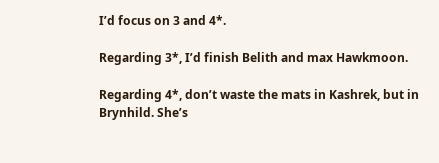I’d focus on 3 and 4*.

Regarding 3*, I’d finish Belith and max Hawkmoon.

Regarding 4*, don’t waste the mats in Kashrek, but in Brynhild. She’s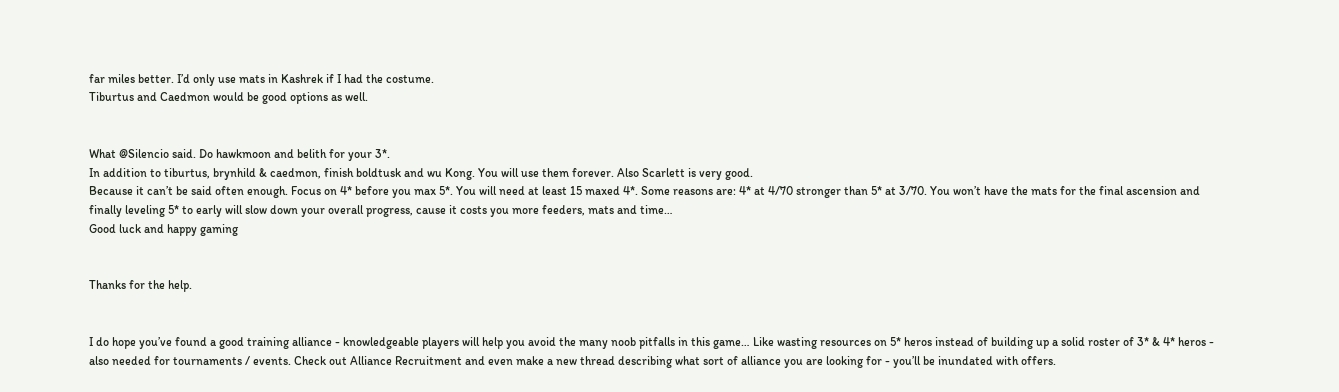far miles better. I’d only use mats in Kashrek if I had the costume.
Tiburtus and Caedmon would be good options as well.


What @Silencio said. Do hawkmoon and belith for your 3*.
In addition to tiburtus, brynhild & caedmon, finish boldtusk and wu Kong. You will use them forever. Also Scarlett is very good.
Because it can’t be said often enough. Focus on 4* before you max 5*. You will need at least 15 maxed 4*. Some reasons are: 4* at 4/70 stronger than 5* at 3/70. You won’t have the mats for the final ascension and finally leveling 5* to early will slow down your overall progress, cause it costs you more feeders, mats and time…
Good luck and happy gaming


Thanks for the help.


I do hope you’ve found a good training alliance - knowledgeable players will help you avoid the many noob pitfalls in this game… Like wasting resources on 5* heros instead of building up a solid roster of 3* & 4* heros - also needed for tournaments / events. Check out Alliance Recruitment and even make a new thread describing what sort of alliance you are looking for - you’ll be inundated with offers.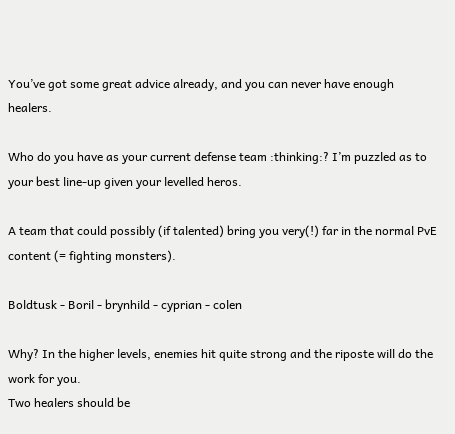You’ve got some great advice already, and you can never have enough healers.

Who do you have as your current defense team :thinking:? I’m puzzled as to your best line-up given your levelled heros.

A team that could possibly (if talented) bring you very(!) far in the normal PvE content (= fighting monsters).

Boldtusk - Boril - brynhild - cyprian - colen

Why? In the higher levels, enemies hit quite strong and the riposte will do the work for you.
Two healers should be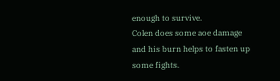enough to survive.
Colen does some aoe damage and his burn helps to fasten up some fights.